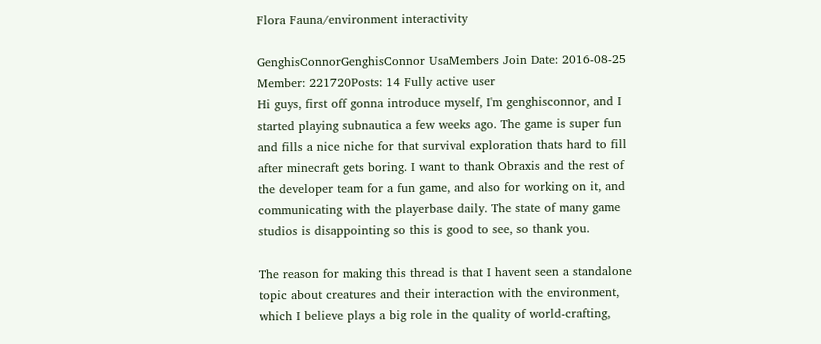Flora Fauna/environment interactivity

GenghisConnorGenghisConnor UsaMembers Join Date: 2016-08-25 Member: 221720Posts: 14 Fully active user
Hi guys, first off gonna introduce myself, I'm genghisconnor, and I started playing subnautica a few weeks ago. The game is super fun and fills a nice niche for that survival exploration thats hard to fill after minecraft gets boring. I want to thank Obraxis and the rest of the developer team for a fun game, and also for working on it, and communicating with the playerbase daily. The state of many game studios is disappointing so this is good to see, so thank you.

The reason for making this thread is that I havent seen a standalone topic about creatures and their interaction with the environment, which I believe plays a big role in the quality of world-crafting,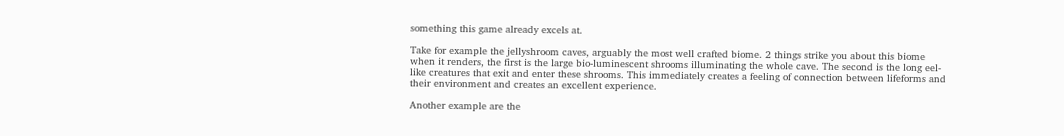something this game already excels at.

Take for example the jellyshroom caves, arguably the most well crafted biome. 2 things strike you about this biome when it renders, the first is the large bio-luminescent shrooms illuminating the whole cave. The second is the long eel-like creatures that exit and enter these shrooms. This immediately creates a feeling of connection between lifeforms and their environment and creates an excellent experience.

Another example are the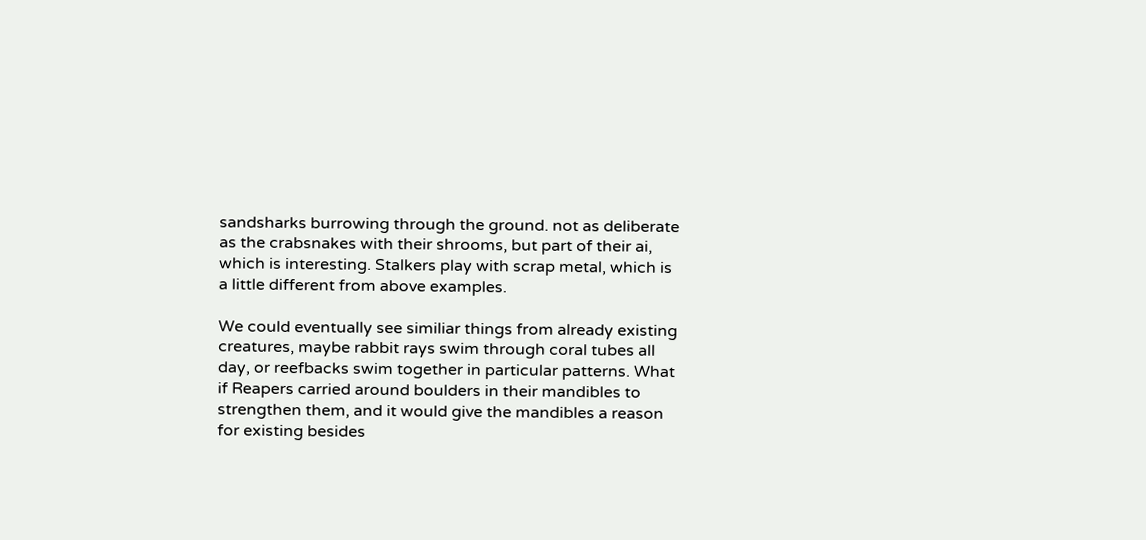sandsharks burrowing through the ground. not as deliberate as the crabsnakes with their shrooms, but part of their ai, which is interesting. Stalkers play with scrap metal, which is a little different from above examples.

We could eventually see similiar things from already existing creatures, maybe rabbit rays swim through coral tubes all day, or reefbacks swim together in particular patterns. What if Reapers carried around boulders in their mandibles to strengthen them, and it would give the mandibles a reason for existing besides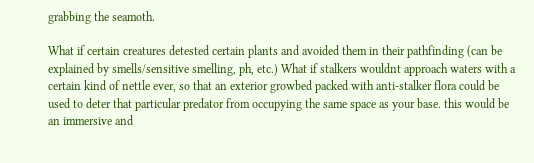grabbing the seamoth.

What if certain creatures detested certain plants and avoided them in their pathfinding (can be explained by smells/sensitive smelling, ph, etc.) What if stalkers wouldnt approach waters with a certain kind of nettle ever, so that an exterior growbed packed with anti-stalker flora could be used to deter that particular predator from occupying the same space as your base. this would be an immersive and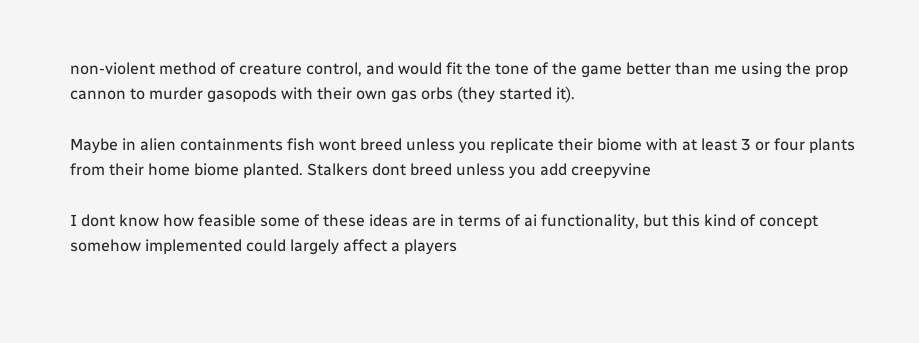non-violent method of creature control, and would fit the tone of the game better than me using the prop cannon to murder gasopods with their own gas orbs (they started it).

Maybe in alien containments fish wont breed unless you replicate their biome with at least 3 or four plants from their home biome planted. Stalkers dont breed unless you add creepyvine

I dont know how feasible some of these ideas are in terms of ai functionality, but this kind of concept somehow implemented could largely affect a players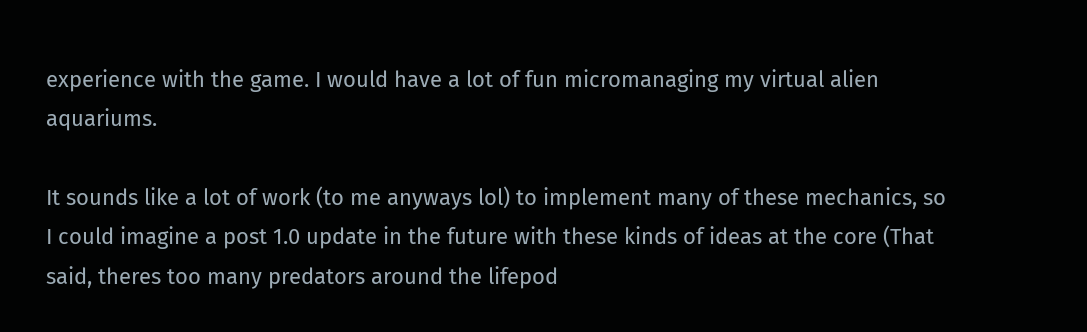experience with the game. I would have a lot of fun micromanaging my virtual alien aquariums.

It sounds like a lot of work (to me anyways lol) to implement many of these mechanics, so I could imagine a post 1.0 update in the future with these kinds of ideas at the core (That said, theres too many predators around the lifepod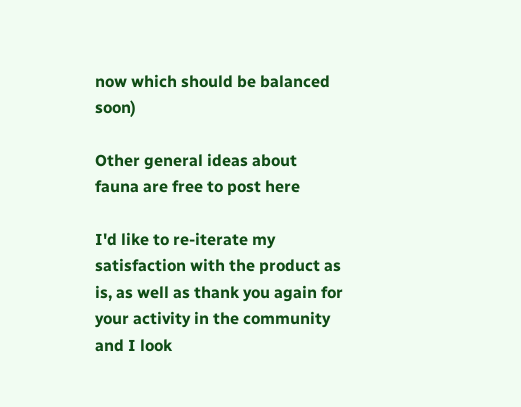now which should be balanced soon)

Other general ideas about fauna are free to post here

I'd like to re-iterate my satisfaction with the product as is, as well as thank you again for your activity in the community and I look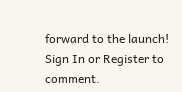forward to the launch!
Sign In or Register to comment.